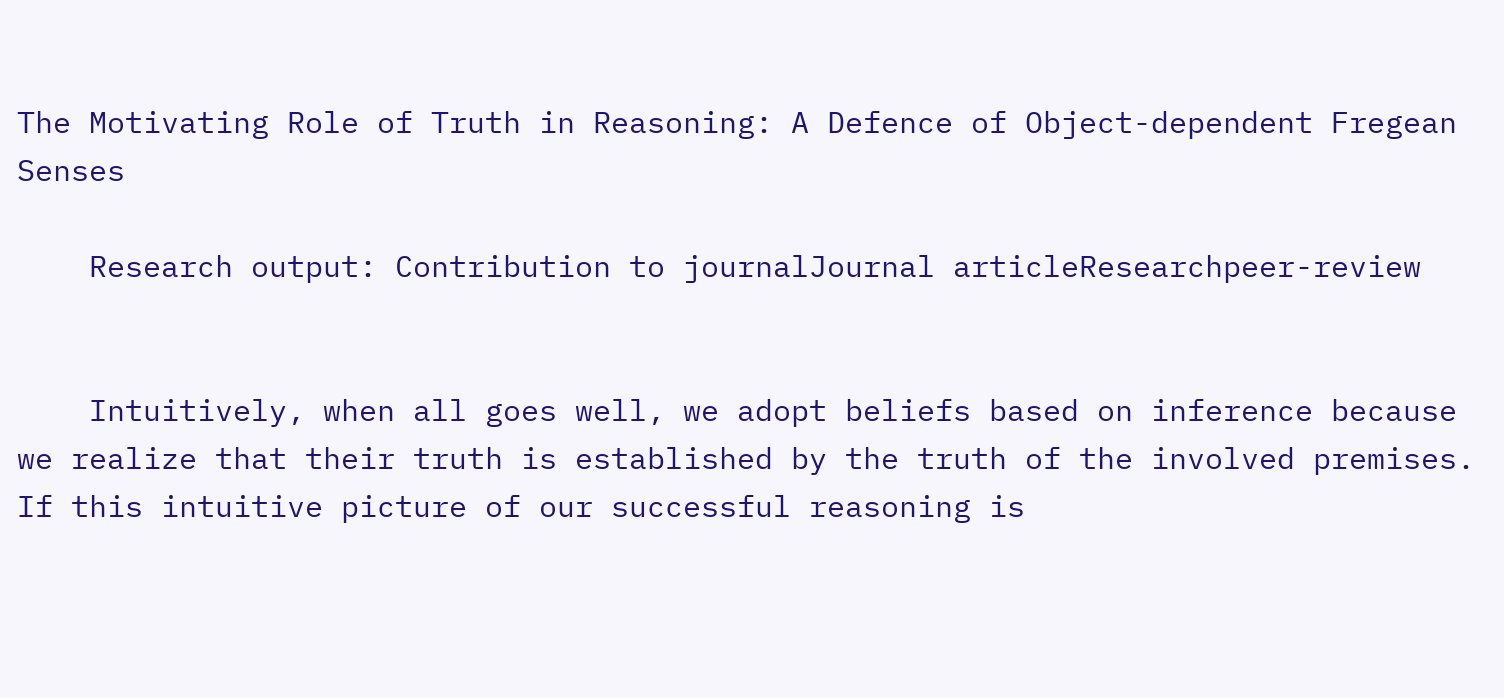The Motivating Role of Truth in Reasoning: A Defence of Object-dependent Fregean Senses

    Research output: Contribution to journalJournal articleResearchpeer-review


    Intuitively, when all goes well, we adopt beliefs based on inference because we realize that their truth is established by the truth of the involved premises. If this intuitive picture of our successful reasoning is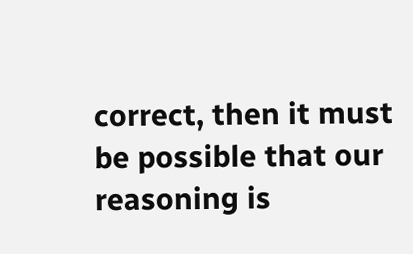correct, then it must be possible that our reasoning is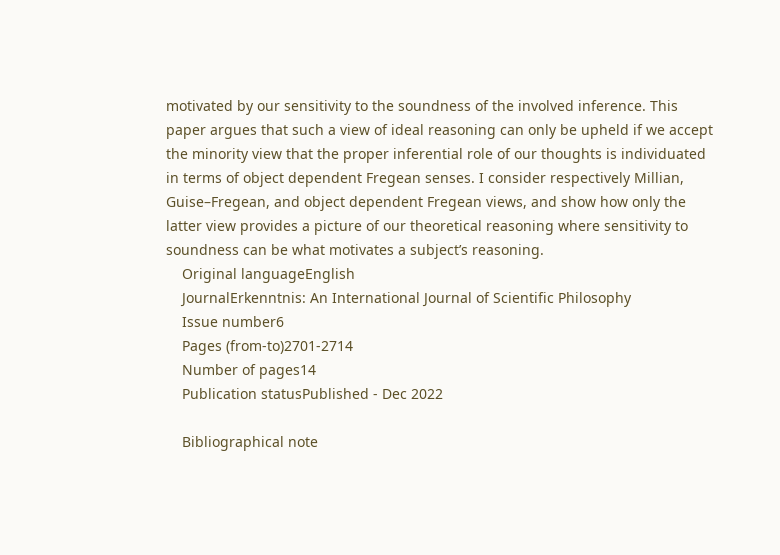motivated by our sensitivity to the soundness of the involved inference. This paper argues that such a view of ideal reasoning can only be upheld if we accept the minority view that the proper inferential role of our thoughts is individuated in terms of object dependent Fregean senses. I consider respectively Millian, Guise–Fregean, and object dependent Fregean views, and show how only the latter view provides a picture of our theoretical reasoning where sensitivity to soundness can be what motivates a subject’s reasoning.
    Original languageEnglish
    JournalErkenntnis: An International Journal of Scientific Philosophy
    Issue number6
    Pages (from-to)2701-2714
    Number of pages14
    Publication statusPublished - Dec 2022

    Bibliographical note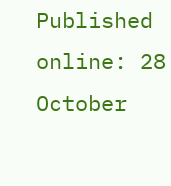Published online: 28 October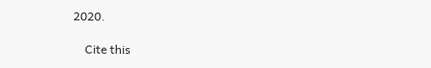2020.

    Cite this